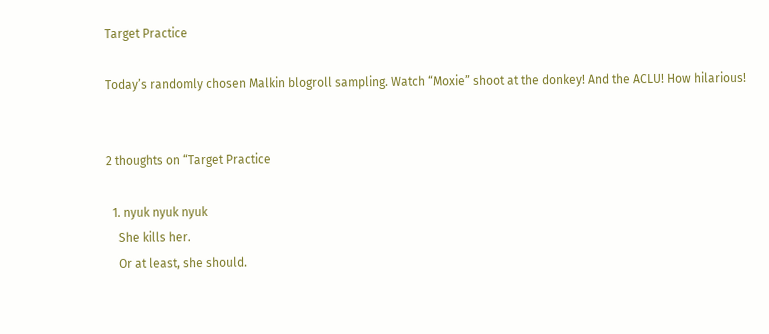Target Practice

Today’s randomly chosen Malkin blogroll sampling. Watch “Moxie” shoot at the donkey! And the ACLU! How hilarious!


2 thoughts on “Target Practice

  1. nyuk nyuk nyuk
    She kills her.
    Or at least, she should.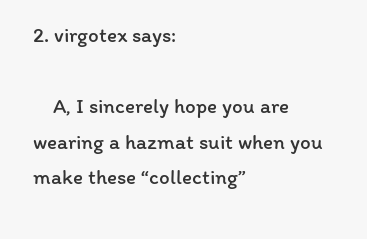2. virgotex says:

    A, I sincerely hope you are wearing a hazmat suit when you make these “collecting”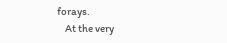forays.
    At the very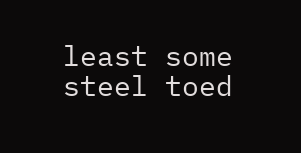least some steel toed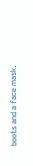boots and a face mask.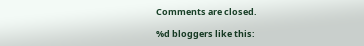Comments are closed.

%d bloggers like this: